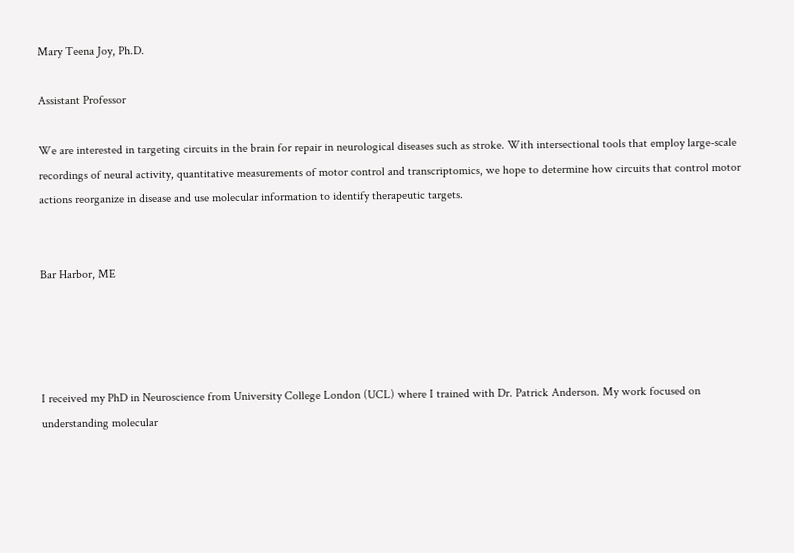Mary Teena Joy, Ph.D.

Assistant Professor

We are interested in targeting circuits in the brain for repair in neurological diseases such as stroke. With intersectional tools that employ large-scale recordings of neural activity, quantitative measurements of motor control and transcriptomics, we hope to determine how circuits that control motor actions reorganize in disease and use molecular information to identify therapeutic targets.


Bar Harbor, ME




I received my PhD in Neuroscience from University College London (UCL) where I trained with Dr. Patrick Anderson. My work focused on understanding molecular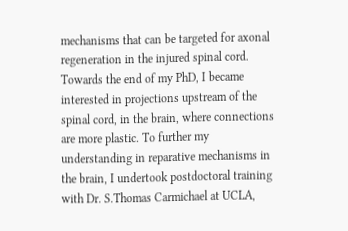mechanisms that can be targeted for axonal regeneration in the injured spinal cord. Towards the end of my PhD, I became interested in projections upstream of the spinal cord, in the brain, where connections are more plastic. To further my understanding in reparative mechanisms in the brain, I undertook postdoctoral training with Dr. S.Thomas Carmichael at UCLA,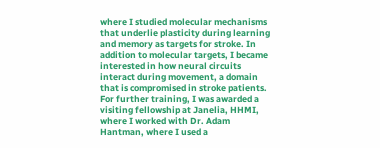where I studied molecular mechanisms that underlie plasticity during learning and memory as targets for stroke. In addition to molecular targets, I became interested in how neural circuits interact during movement, a domain that is compromised in stroke patients. For further training, I was awarded a visiting fellowship at Janelia, HHMI, where I worked with Dr. Adam Hantman, where I used a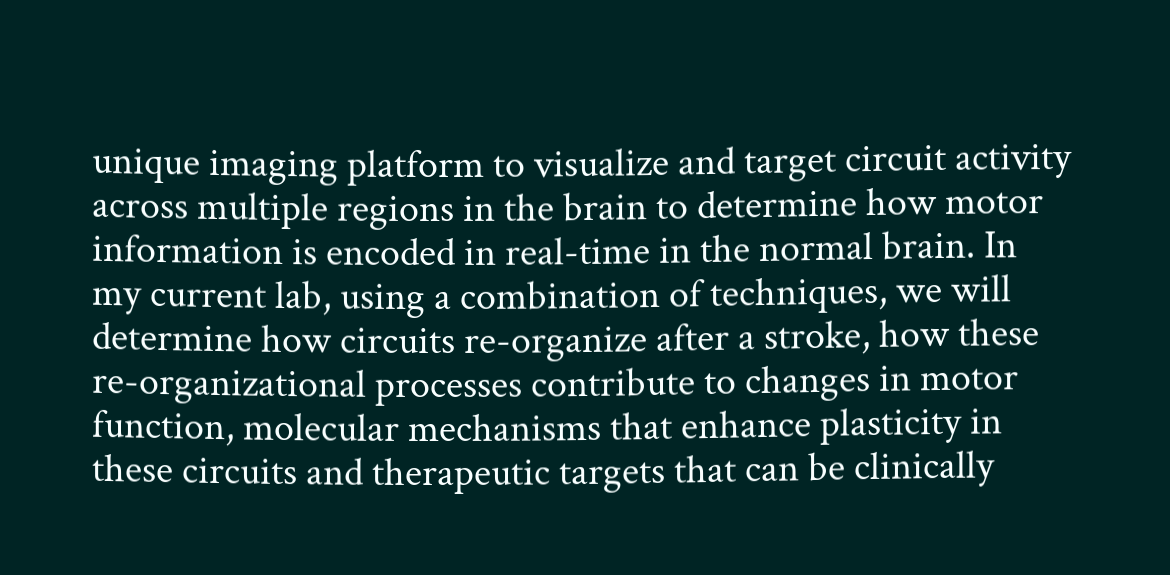unique imaging platform to visualize and target circuit activity across multiple regions in the brain to determine how motor information is encoded in real-time in the normal brain. In my current lab, using a combination of techniques, we will determine how circuits re-organize after a stroke, how these re-organizational processes contribute to changes in motor function, molecular mechanisms that enhance plasticity in these circuits and therapeutic targets that can be clinically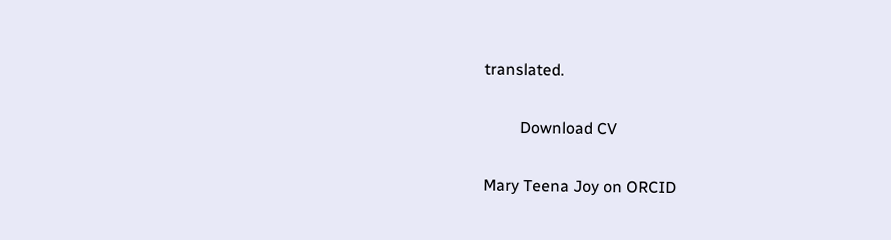translated.

         Download CV

Mary Teena Joy on ORCID